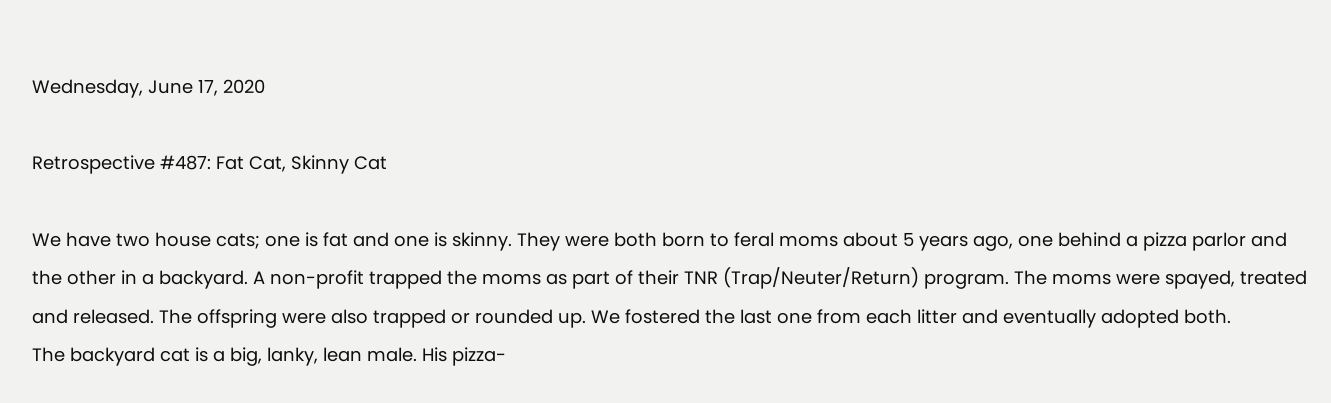Wednesday, June 17, 2020

Retrospective #487: Fat Cat, Skinny Cat

We have two house cats; one is fat and one is skinny. They were both born to feral moms about 5 years ago, one behind a pizza parlor and the other in a backyard. A non-profit trapped the moms as part of their TNR (Trap/Neuter/Return) program. The moms were spayed, treated and released. The offspring were also trapped or rounded up. We fostered the last one from each litter and eventually adopted both.
The backyard cat is a big, lanky, lean male. His pizza-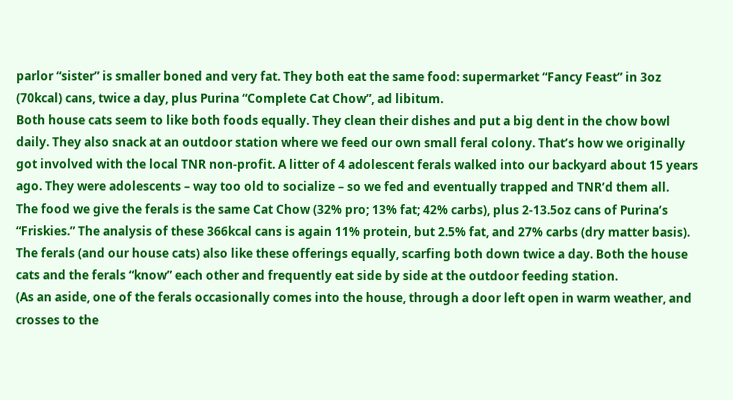parlor “sister” is smaller boned and very fat. They both eat the same food: supermarket “Fancy Feast” in 3oz (70kcal) cans, twice a day, plus Purina “Complete Cat Chow”, ad libitum.
Both house cats seem to like both foods equally. They clean their dishes and put a big dent in the chow bowl daily. They also snack at an outdoor station where we feed our own small feral colony. That’s how we originally got involved with the local TNR non-profit. A litter of 4 adolescent ferals walked into our backyard about 15 years ago. They were adolescents – way too old to socialize – so we fed and eventually trapped and TNR’d them all.
The food we give the ferals is the same Cat Chow (32% pro; 13% fat; 42% carbs), plus 2-13.5oz cans of Purina’s “Friskies.” The analysis of these 366kcal cans is again 11% protein, but 2.5% fat, and 27% carbs (dry matter basis). The ferals (and our house cats) also like these offerings equally, scarfing both down twice a day. Both the house cats and the ferals “know” each other and frequently eat side by side at the outdoor feeding station.
(As an aside, one of the ferals occasionally comes into the house, through a door left open in warm weather, and crosses to the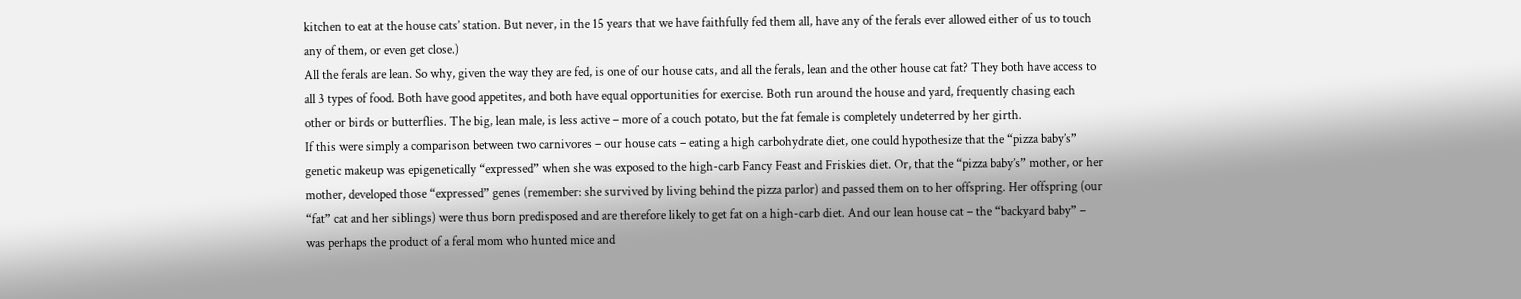kitchen to eat at the house cats’ station. But never, in the 15 years that we have faithfully fed them all, have any of the ferals ever allowed either of us to touch any of them, or even get close.)
All the ferals are lean. So why, given the way they are fed, is one of our house cats, and all the ferals, lean and the other house cat fat? They both have access to all 3 types of food. Both have good appetites, and both have equal opportunities for exercise. Both run around the house and yard, frequently chasing each other or birds or butterflies. The big, lean male, is less active – more of a couch potato, but the fat female is completely undeterred by her girth.
If this were simply a comparison between two carnivores – our house cats – eating a high carbohydrate diet, one could hypothesize that the “pizza baby’s” genetic makeup was epigenetically “expressed” when she was exposed to the high-carb Fancy Feast and Friskies diet. Or, that the “pizza baby’s” mother, or her mother, developed those “expressed” genes (remember: she survived by living behind the pizza parlor) and passed them on to her offspring. Her offspring (our “fat” cat and her siblings) were thus born predisposed and are therefore likely to get fat on a high-carb diet. And our lean house cat – the “backyard baby” – was perhaps the product of a feral mom who hunted mice and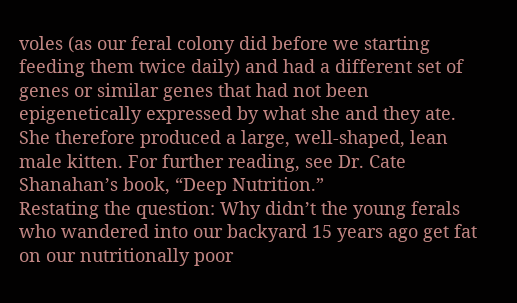voles (as our feral colony did before we starting feeding them twice daily) and had a different set of genes or similar genes that had not been epigenetically expressed by what she and they ate. She therefore produced a large, well-shaped, lean male kitten. For further reading, see Dr. Cate Shanahan’s book, “Deep Nutrition.”
Restating the question: Why didn’t the young ferals who wandered into our backyard 15 years ago get fat on our nutritionally poor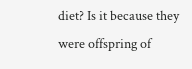diet? Is it because they were offspring of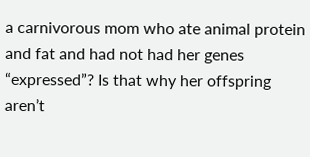a carnivorous mom who ate animal protein and fat and had not had her genes “expressed”? Is that why her offspring aren’t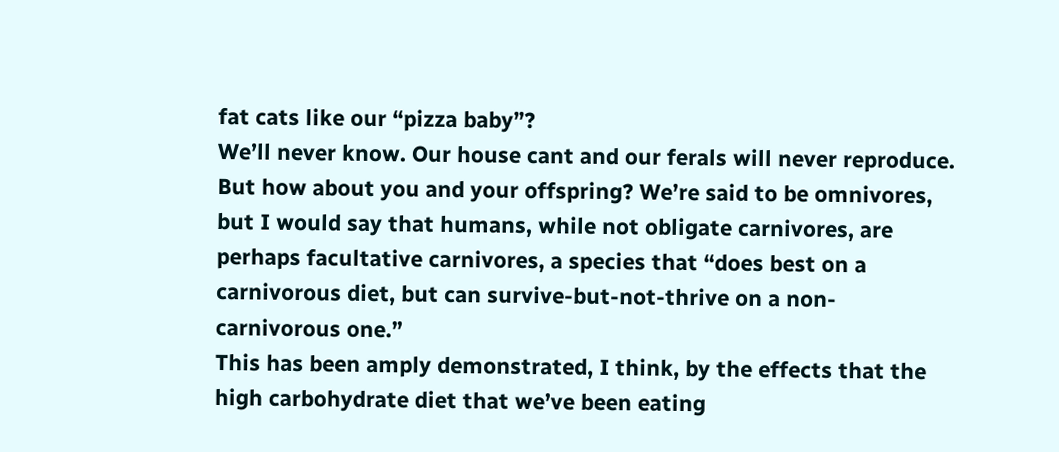fat cats like our “pizza baby”?
We’ll never know. Our house cant and our ferals will never reproduce. But how about you and your offspring? We’re said to be omnivores, but I would say that humans, while not obligate carnivores, are perhaps facultative carnivores, a species that “does best on a carnivorous diet, but can survive-but-not-thrive on a non-carnivorous one.”
This has been amply demonstrated, I think, by the effects that the high carbohydrate diet that we’ve been eating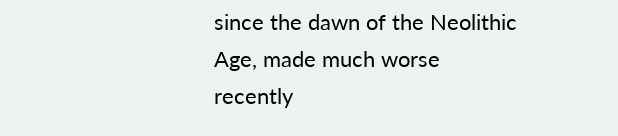since the dawn of the Neolithic Age, made much worse recently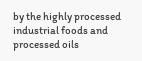by the highly processed industrial foods and processed oils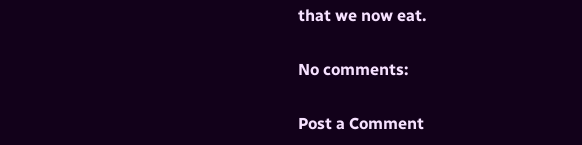that we now eat.

No comments:

Post a Comment